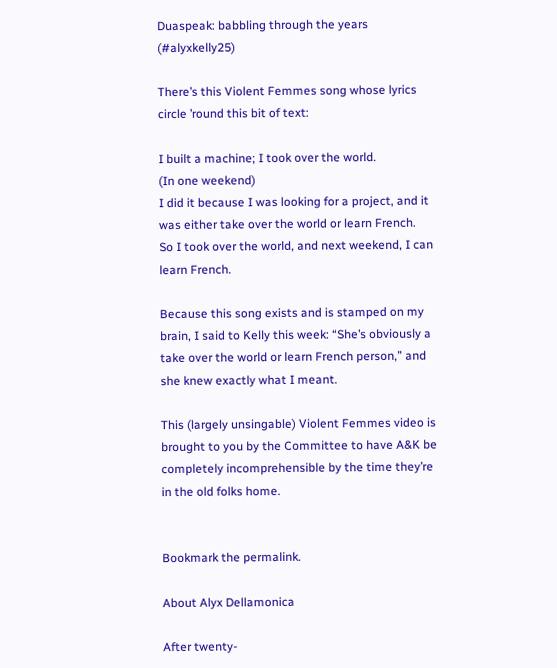Duaspeak: babbling through the years (#alyxkelly25)

There’s this Violent Femmes song whose lyrics circle ’round this bit of text:

I built a machine; I took over the world.
(In one weekend)
I did it because I was looking for a project, and it was either take over the world or learn French.
So I took over the world, and next weekend, I can learn French.

Because this song exists and is stamped on my brain, I said to Kelly this week: “She’s obviously a take over the world or learn French person,” and she knew exactly what I meant.

This (largely unsingable) Violent Femmes video is brought to you by the Committee to have A&K be completely incomprehensible by the time they’re in the old folks home.


Bookmark the permalink.

About Alyx Dellamonica

After twenty-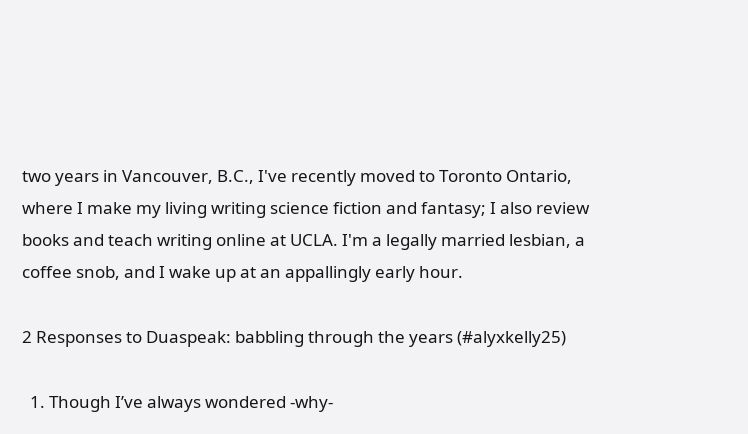two years in Vancouver, B.C., I've recently moved to Toronto Ontario, where I make my living writing science fiction and fantasy; I also review books and teach writing online at UCLA. I'm a legally married lesbian, a coffee snob, and I wake up at an appallingly early hour.

2 Responses to Duaspeak: babbling through the years (#alyxkelly25)

  1. Though I’ve always wondered -why-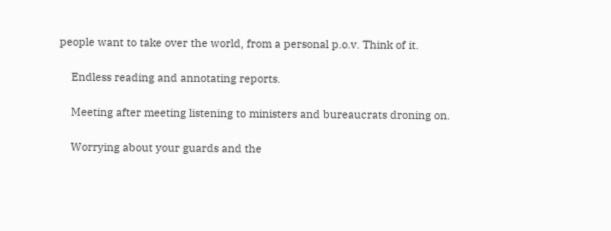people want to take over the world, from a personal p.o.v. Think of it.

    Endless reading and annotating reports.

    Meeting after meeting listening to ministers and bureaucrats droning on.

    Worrying about your guards and the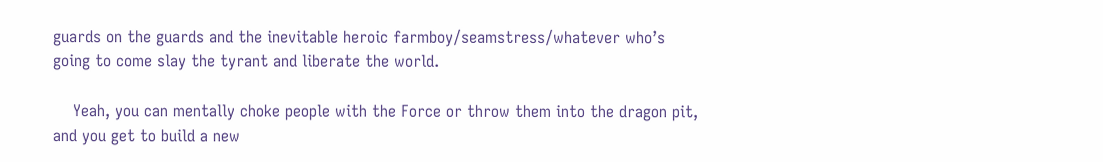guards on the guards and the inevitable heroic farmboy/seamstress/whatever who’s going to come slay the tyrant and liberate the world.

    Yeah, you can mentally choke people with the Force or throw them into the dragon pit, and you get to build a new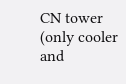CN tower (only cooler and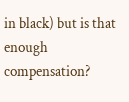in black) but is that enough compensation?